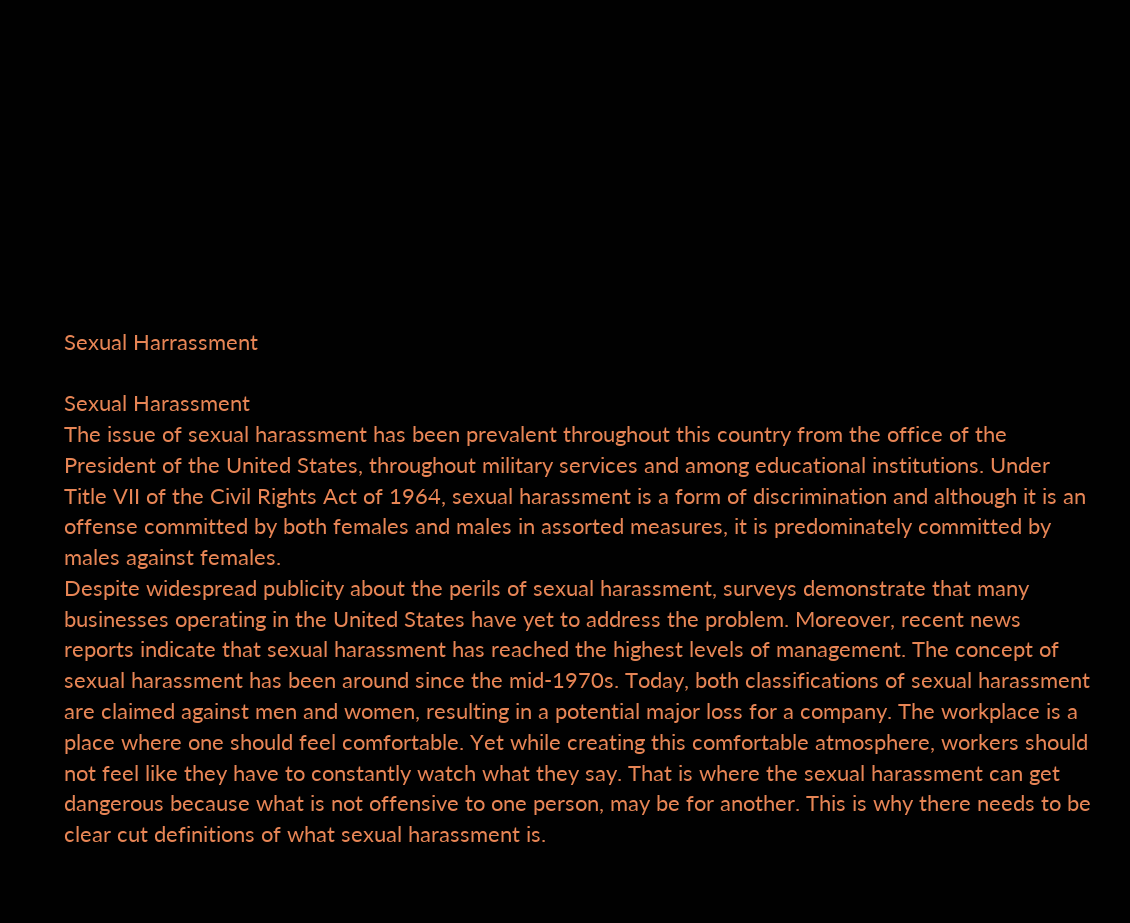Sexual Harrassment

Sexual Harassment
The issue of sexual harassment has been prevalent throughout this country from the office of the President of the United States, throughout military services and among educational institutions. Under Title VII of the Civil Rights Act of 1964, sexual harassment is a form of discrimination and although it is an offense committed by both females and males in assorted measures, it is predominately committed by males against females.
Despite widespread publicity about the perils of sexual harassment, surveys demonstrate that many businesses operating in the United States have yet to address the problem. Moreover, recent news reports indicate that sexual harassment has reached the highest levels of management. The concept of sexual harassment has been around since the mid-1970s. Today, both classifications of sexual harassment are claimed against men and women, resulting in a potential major loss for a company. The workplace is a place where one should feel comfortable. Yet while creating this comfortable atmosphere, workers should not feel like they have to constantly watch what they say. That is where the sexual harassment can get dangerous because what is not offensive to one person, may be for another. This is why there needs to be clear cut definitions of what sexual harassment is.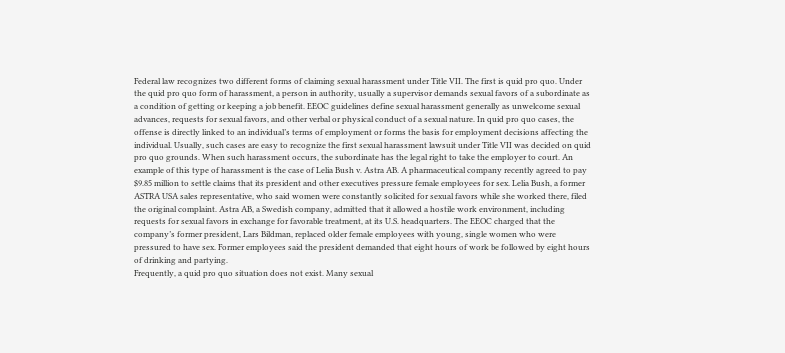Federal law recognizes two different forms of claiming sexual harassment under Title VII. The first is quid pro quo. Under the quid pro quo form of harassment, a person in authority, usually a supervisor demands sexual favors of a subordinate as a condition of getting or keeping a job benefit. EEOC guidelines define sexual harassment generally as unwelcome sexual advances, requests for sexual favors, and other verbal or physical conduct of a sexual nature. In quid pro quo cases, the offense is directly linked to an individual’s terms of employment or forms the basis for employment decisions affecting the individual. Usually, such cases are easy to recognize the first sexual harassment lawsuit under Title VII was decided on quid pro quo grounds. When such harassment occurs, the subordinate has the legal right to take the employer to court. An example of this type of harassment is the case of Lelia Bush v. Astra AB. A pharmaceutical company recently agreed to pay $9.85 million to settle claims that its president and other executives pressure female employees for sex. Lelia Bush, a former ASTRA USA sales representative, who said women were constantly solicited for sexual favors while she worked there, filed the original complaint. Astra AB, a Swedish company, admitted that it allowed a hostile work environment, including requests for sexual favors in exchange for favorable treatment, at its U.S. headquarters. The EEOC charged that the company’s former president, Lars Bildman, replaced older female employees with young, single women who were pressured to have sex. Former employees said the president demanded that eight hours of work be followed by eight hours of drinking and partying.
Frequently, a quid pro quo situation does not exist. Many sexual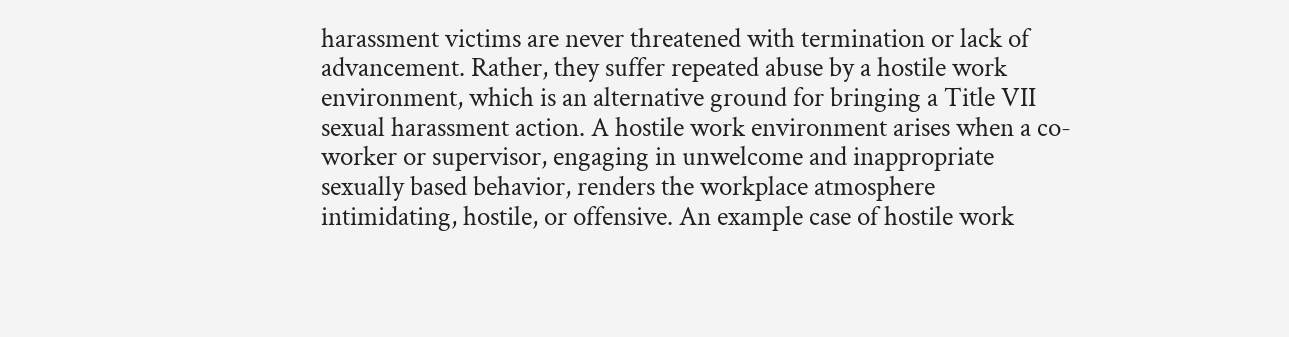harassment victims are never threatened with termination or lack of advancement. Rather, they suffer repeated abuse by a hostile work environment, which is an alternative ground for bringing a Title VII sexual harassment action. A hostile work environment arises when a co-worker or supervisor, engaging in unwelcome and inappropriate sexually based behavior, renders the workplace atmosphere intimidating, hostile, or offensive. An example case of hostile work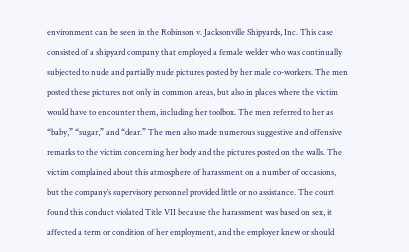environment can be seen in the Robinson v. Jacksonville Shipyards, Inc. This case consisted of a shipyard company that employed a female welder who was continually subjected to nude and partially nude pictures posted by her male co-workers. The men posted these pictures not only in common areas, but also in places where the victim would have to encounter them, including her toolbox. The men referred to her as “baby,” “sugar,” and “dear.” The men also made numerous suggestive and offensive remarks to the victim concerning her body and the pictures posted on the walls. The victim complained about this atmosphere of harassment on a number of occasions, but the company’s supervisory personnel provided little or no assistance. The court found this conduct violated Title VII because the harassment was based on sex, it affected a term or condition of her employment, and the employer knew or should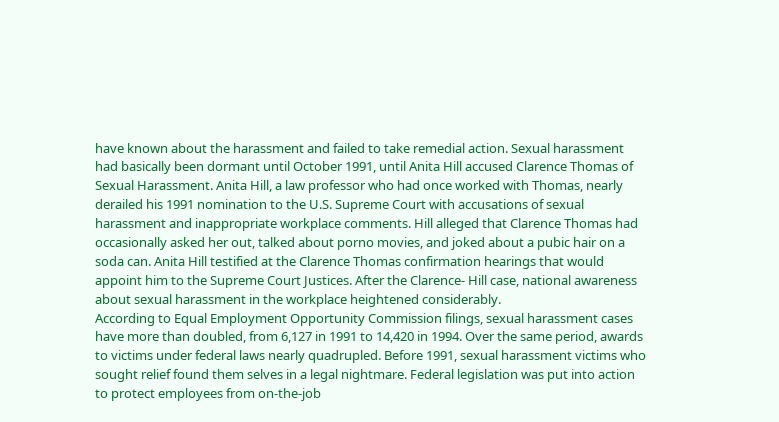have known about the harassment and failed to take remedial action. Sexual harassment had basically been dormant until October 1991, until Anita Hill accused Clarence Thomas of Sexual Harassment. Anita Hill, a law professor who had once worked with Thomas, nearly derailed his 1991 nomination to the U.S. Supreme Court with accusations of sexual harassment and inappropriate workplace comments. Hill alleged that Clarence Thomas had occasionally asked her out, talked about porno movies, and joked about a pubic hair on a soda can. Anita Hill testified at the Clarence Thomas confirmation hearings that would appoint him to the Supreme Court Justices. After the Clarence- Hill case, national awareness about sexual harassment in the workplace heightened considerably.
According to Equal Employment Opportunity Commission filings, sexual harassment cases have more than doubled, from 6,127 in 1991 to 14,420 in 1994. Over the same period, awards to victims under federal laws nearly quadrupled. Before 1991, sexual harassment victims who sought relief found them selves in a legal nightmare. Federal legislation was put into action to protect employees from on-the-job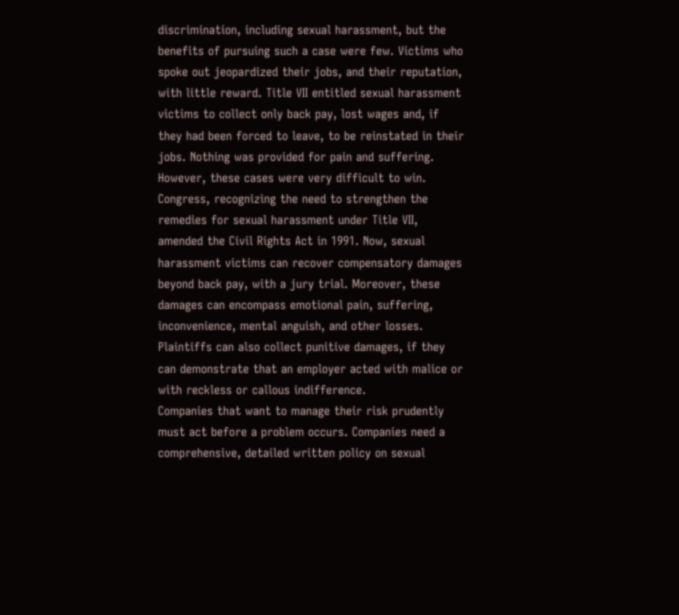discrimination, including sexual harassment, but the benefits of pursuing such a case were few. Victims who spoke out jeopardized their jobs, and their reputation, with little reward. Title VII entitled sexual harassment victims to collect only back pay, lost wages and, if they had been forced to leave, to be reinstated in their jobs. Nothing was provided for pain and suffering. However, these cases were very difficult to win. Congress, recognizing the need to strengthen the remedies for sexual harassment under Title VII, amended the Civil Rights Act in 1991. Now, sexual harassment victims can recover compensatory damages beyond back pay, with a jury trial. Moreover, these damages can encompass emotional pain, suffering, inconvenience, mental anguish, and other losses. Plaintiffs can also collect punitive damages, if they can demonstrate that an employer acted with malice or with reckless or callous indifference.
Companies that want to manage their risk prudently must act before a problem occurs. Companies need a comprehensive, detailed written policy on sexual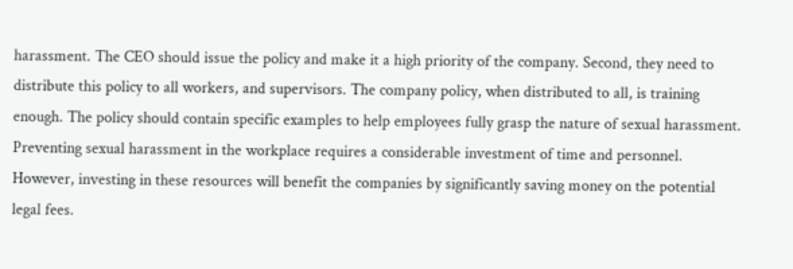harassment. The CEO should issue the policy and make it a high priority of the company. Second, they need to distribute this policy to all workers, and supervisors. The company policy, when distributed to all, is training enough. The policy should contain specific examples to help employees fully grasp the nature of sexual harassment. Preventing sexual harassment in the workplace requires a considerable investment of time and personnel. However, investing in these resources will benefit the companies by significantly saving money on the potential legal fees.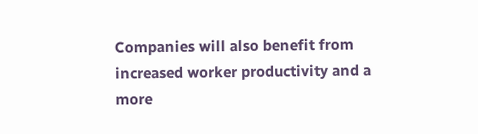Companies will also benefit from increased worker productivity and a more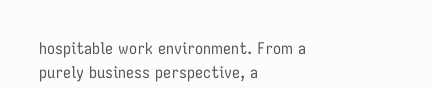hospitable work environment. From a purely business perspective, a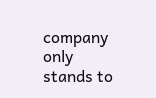company only stands to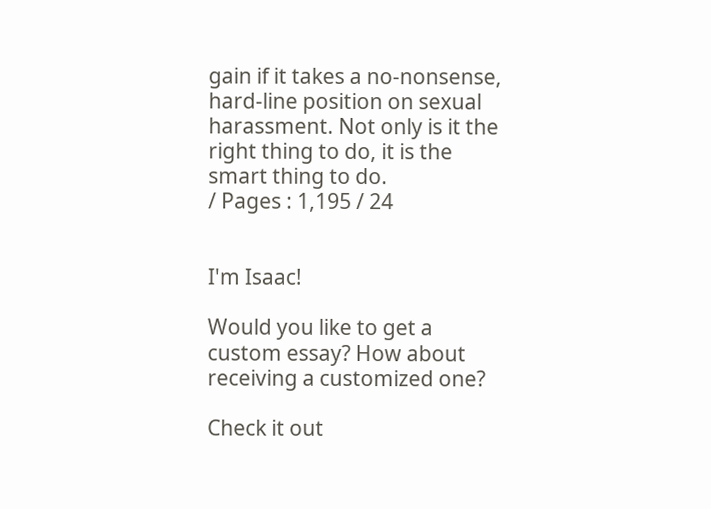gain if it takes a no-nonsense, hard-line position on sexual harassment. Not only is it the right thing to do, it is the smart thing to do.
/ Pages : 1,195 / 24


I'm Isaac!

Would you like to get a custom essay? How about receiving a customized one?

Check it out